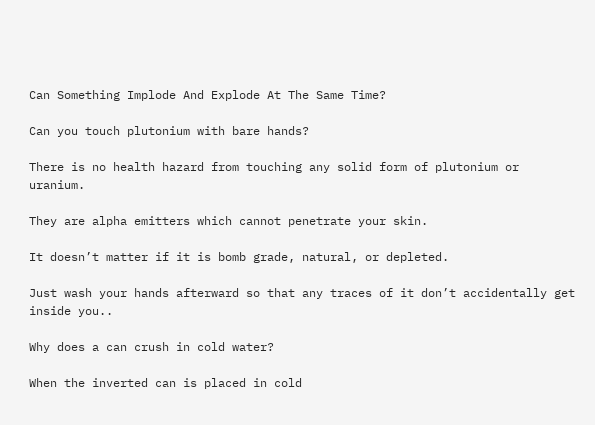Can Something Implode And Explode At The Same Time?

Can you touch plutonium with bare hands?

There is no health hazard from touching any solid form of plutonium or uranium.

They are alpha emitters which cannot penetrate your skin.

It doesn’t matter if it is bomb grade, natural, or depleted.

Just wash your hands afterward so that any traces of it don’t accidentally get inside you..

Why does a can crush in cold water?

When the inverted can is placed in cold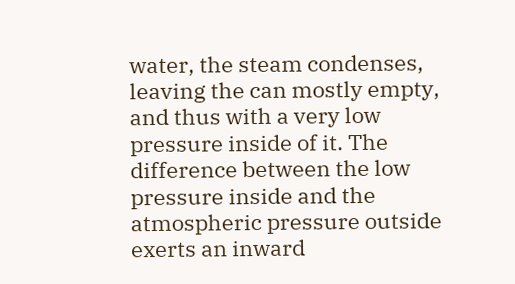water, the steam condenses, leaving the can mostly empty, and thus with a very low pressure inside of it. The difference between the low pressure inside and the atmospheric pressure outside exerts an inward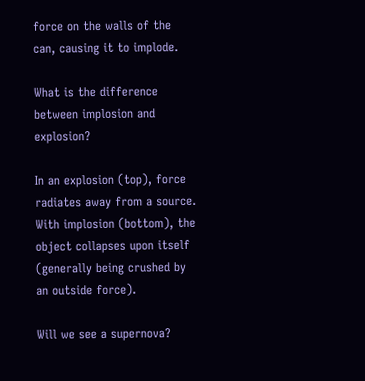force on the walls of the can, causing it to implode.

What is the difference between implosion and explosion?

In an explosion (top), force radiates away from a source. With implosion (bottom), the object collapses upon itself (generally being crushed by an outside force).

Will we see a supernova?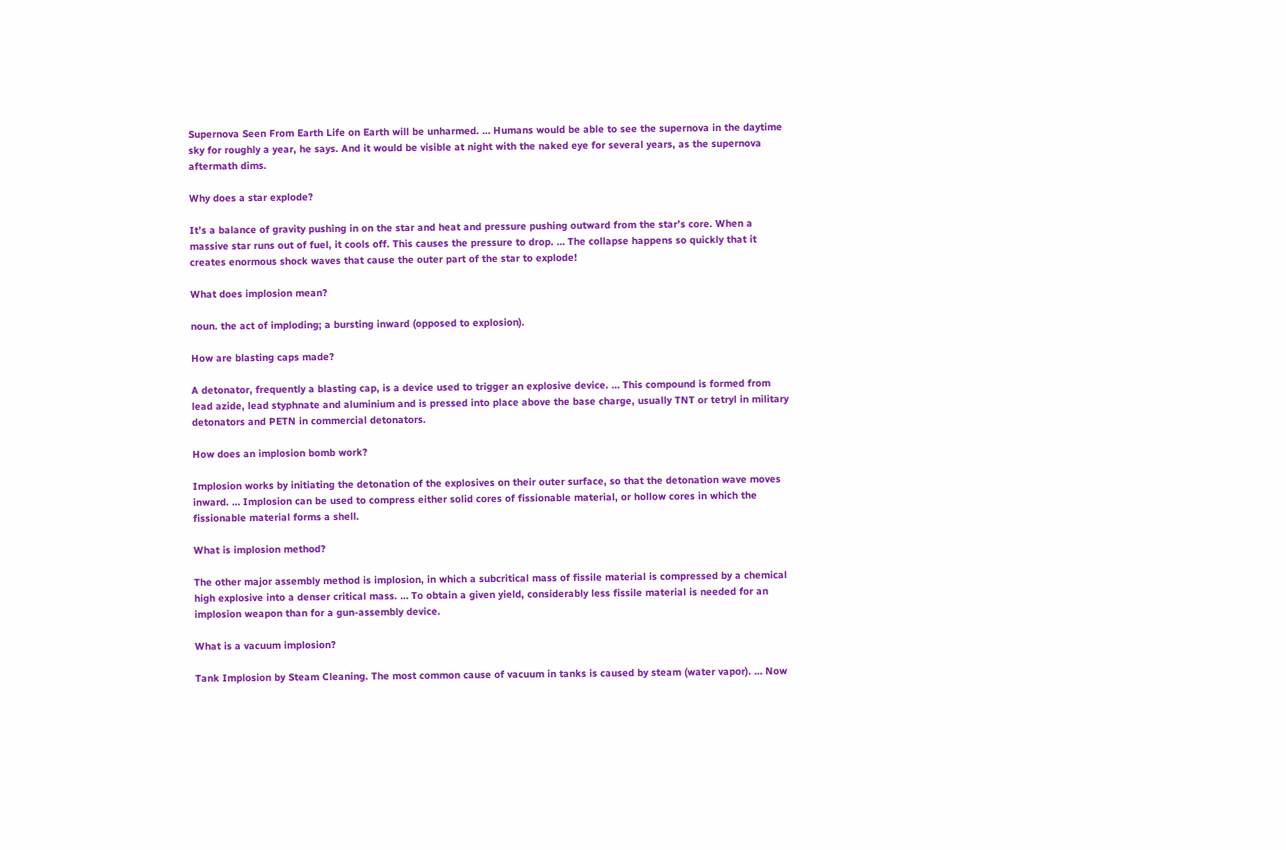Supernova Seen From Earth Life on Earth will be unharmed. … Humans would be able to see the supernova in the daytime sky for roughly a year, he says. And it would be visible at night with the naked eye for several years, as the supernova aftermath dims.

Why does a star explode?

It’s a balance of gravity pushing in on the star and heat and pressure pushing outward from the star’s core. When a massive star runs out of fuel, it cools off. This causes the pressure to drop. … The collapse happens so quickly that it creates enormous shock waves that cause the outer part of the star to explode!

What does implosion mean?

noun. the act of imploding; a bursting inward (opposed to explosion).

How are blasting caps made?

A detonator, frequently a blasting cap, is a device used to trigger an explosive device. … This compound is formed from lead azide, lead styphnate and aluminium and is pressed into place above the base charge, usually TNT or tetryl in military detonators and PETN in commercial detonators.

How does an implosion bomb work?

Implosion works by initiating the detonation of the explosives on their outer surface, so that the detonation wave moves inward. … Implosion can be used to compress either solid cores of fissionable material, or hollow cores in which the fissionable material forms a shell.

What is implosion method?

The other major assembly method is implosion, in which a subcritical mass of fissile material is compressed by a chemical high explosive into a denser critical mass. … To obtain a given yield, considerably less fissile material is needed for an implosion weapon than for a gun-assembly device.

What is a vacuum implosion?

Tank Implosion by Steam Cleaning. The most common cause of vacuum in tanks is caused by steam (water vapor). … Now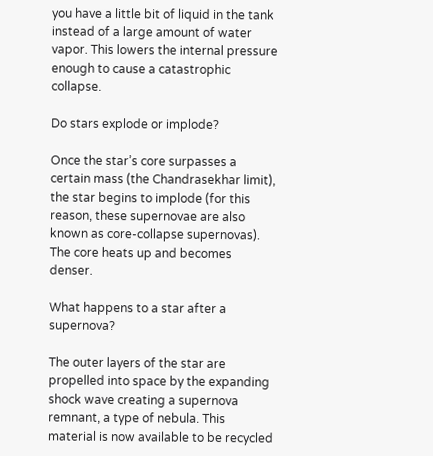you have a little bit of liquid in the tank instead of a large amount of water vapor. This lowers the internal pressure enough to cause a catastrophic collapse.

Do stars explode or implode?

Once the star’s core surpasses a certain mass (the Chandrasekhar limit), the star begins to implode (for this reason, these supernovae are also known as core-collapse supernovas). The core heats up and becomes denser.

What happens to a star after a supernova?

The outer layers of the star are propelled into space by the expanding shock wave creating a supernova remnant, a type of nebula. This material is now available to be recycled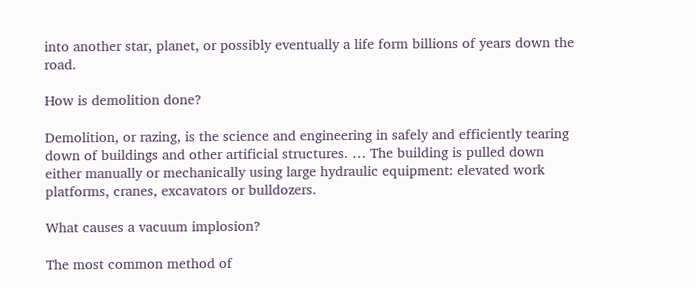into another star, planet, or possibly eventually a life form billions of years down the road.

How is demolition done?

Demolition, or razing, is the science and engineering in safely and efficiently tearing down of buildings and other artificial structures. … The building is pulled down either manually or mechanically using large hydraulic equipment: elevated work platforms, cranes, excavators or bulldozers.

What causes a vacuum implosion?

The most common method of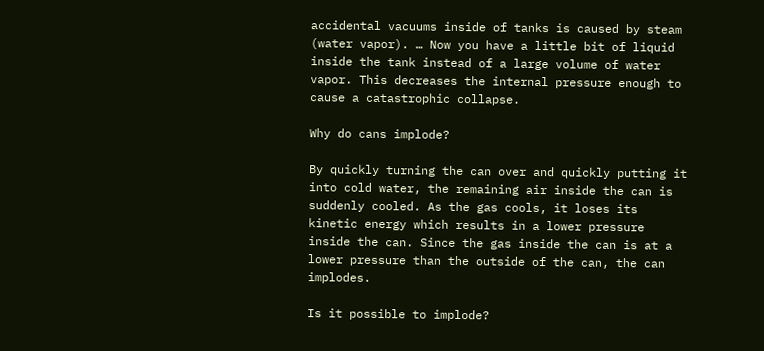accidental vacuums inside of tanks is caused by steam (water vapor). … Now you have a little bit of liquid inside the tank instead of a large volume of water vapor. This decreases the internal pressure enough to cause a catastrophic collapse.

Why do cans implode?

By quickly turning the can over and quickly putting it into cold water, the remaining air inside the can is suddenly cooled. As the gas cools, it loses its kinetic energy which results in a lower pressure inside the can. Since the gas inside the can is at a lower pressure than the outside of the can, the can implodes.

Is it possible to implode?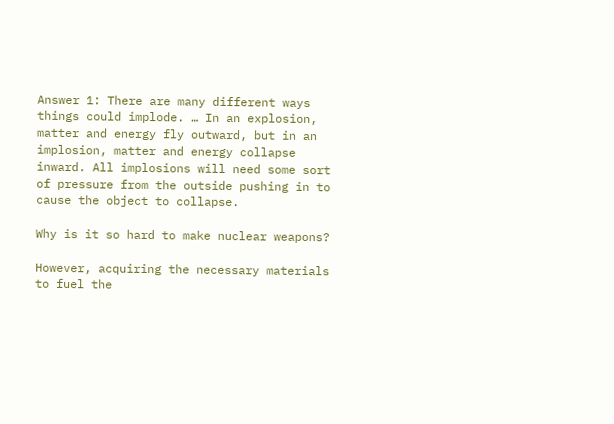Answer 1: There are many different ways things could implode. … In an explosion, matter and energy fly outward, but in an implosion, matter and energy collapse inward. All implosions will need some sort of pressure from the outside pushing in to cause the object to collapse.

Why is it so hard to make nuclear weapons?

However, acquiring the necessary materials to fuel the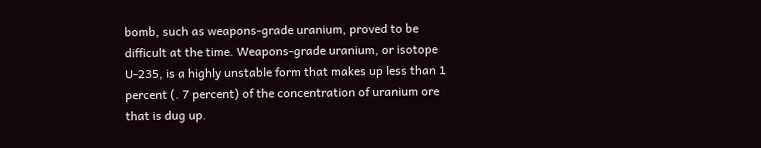bomb, such as weapons-grade uranium, proved to be difficult at the time. Weapons-grade uranium, or isotope U-235, is a highly unstable form that makes up less than 1 percent (. 7 percent) of the concentration of uranium ore that is dug up.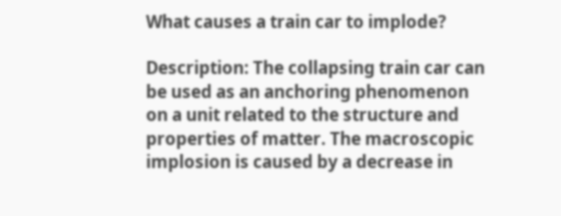What causes a train car to implode?

Description: The collapsing train car can be used as an anchoring phenomenon on a unit related to the structure and properties of matter. The macroscopic implosion is caused by a decrease in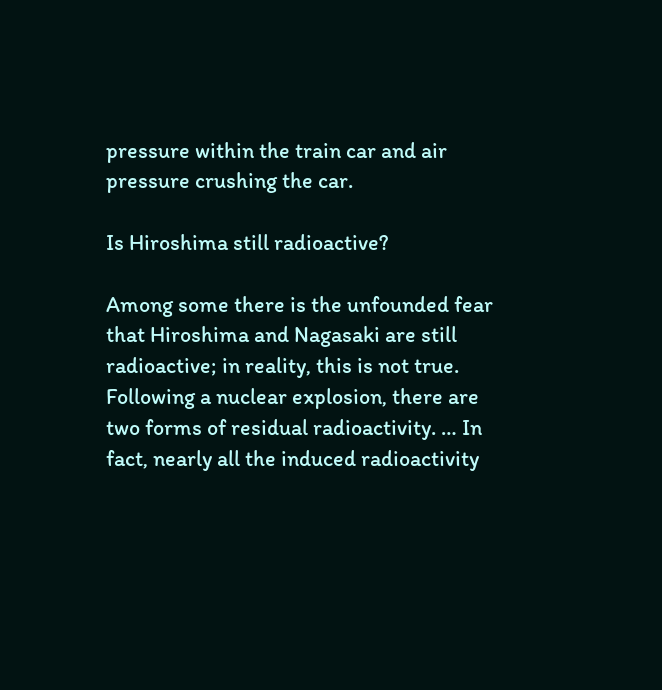pressure within the train car and air pressure crushing the car.

Is Hiroshima still radioactive?

Among some there is the unfounded fear that Hiroshima and Nagasaki are still radioactive; in reality, this is not true. Following a nuclear explosion, there are two forms of residual radioactivity. … In fact, nearly all the induced radioactivity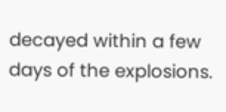decayed within a few days of the explosions.